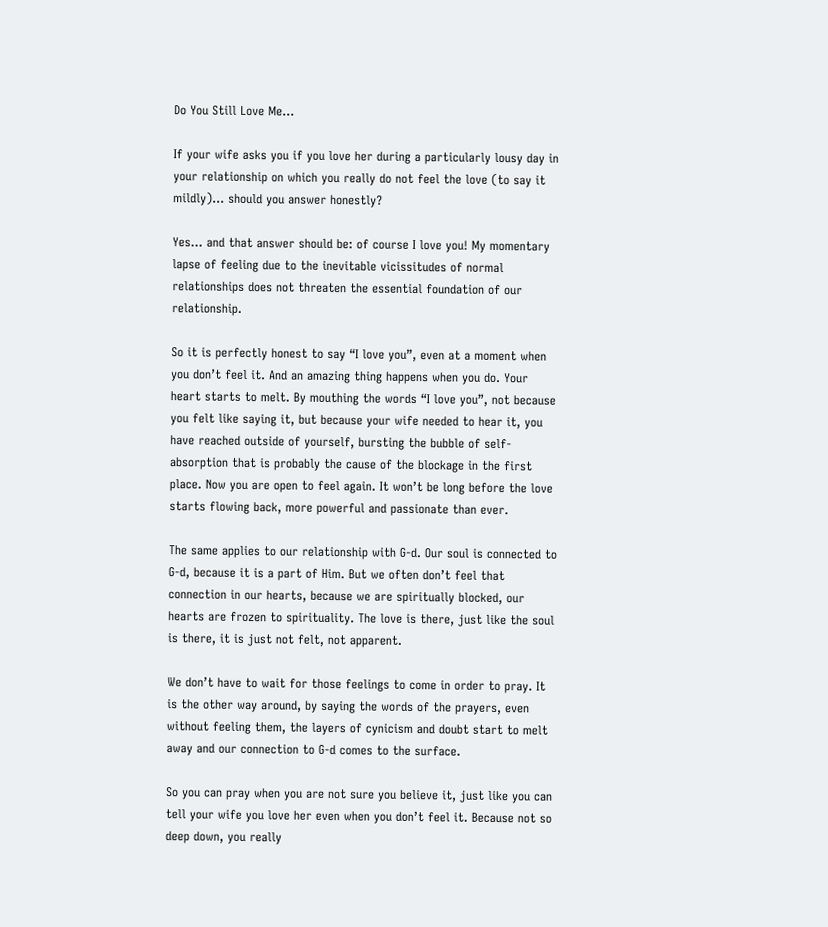Do You Still Love Me…

If your wife asks you if you love her during a particularly lousy day in your relationship on which you really do not feel the love (to say it mildly)… should you answer honestly?

Yes… and that answer should be: of course I love you! My momentary lapse of feeling due to the inevitable vicissitudes of normal relationships does not threaten the essential foundation of our relationship.

So it is perfectly honest to say “I love you”, even at a moment when you don’t feel it. And an amazing thing happens when you do. Your heart starts to melt. By mouthing the words “I love you”, not because you felt like saying it, but because your wife needed to hear it, you have reached outside of yourself, bursting the bubble of self-absorption that is probably the cause of the blockage in the first place. Now you are open to feel again. It won’t be long before the love starts flowing back, more powerful and passionate than ever.

The same applies to our relationship with G-d. Our soul is connected to G-d, because it is a part of Him. But we often don’t feel that connection in our hearts, because we are spiritually blocked, our hearts are frozen to spirituality. The love is there, just like the soul is there, it is just not felt, not apparent.

We don’t have to wait for those feelings to come in order to pray. It is the other way around, by saying the words of the prayers, even without feeling them, the layers of cynicism and doubt start to melt away and our connection to G-d comes to the surface.

So you can pray when you are not sure you believe it, just like you can tell your wife you love her even when you don’t feel it. Because not so deep down, you really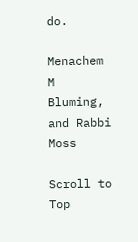do.

Menachem M Bluming, and Rabbi Moss

Scroll to Top